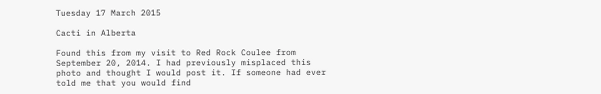Tuesday 17 March 2015

Cacti in Alberta

Found this from my visit to Red Rock Coulee from September 20, 2014. I had previously misplaced this photo and thought I would post it. If someone had ever told me that you would find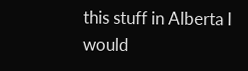this stuff in Alberta I would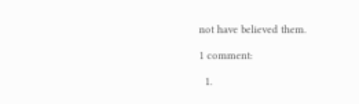not have believed them.

1 comment:

  1.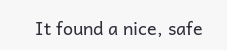It found a nice, safe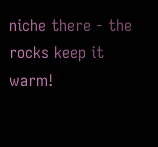niche there - the rocks keep it warm!